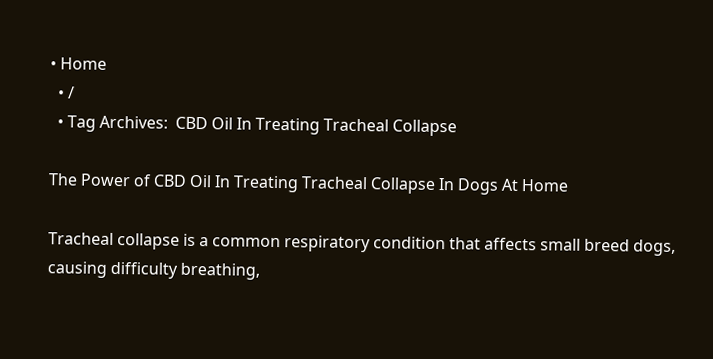• Home
  • /
  • Tag Archives:  CBD Oil In Treating Tracheal Collapse

The Power of CBD Oil In Treating Tracheal Collapse In Dogs At Home

Tracheal collapse is a common respiratory condition that affects small breed dogs, causing difficulty breathing,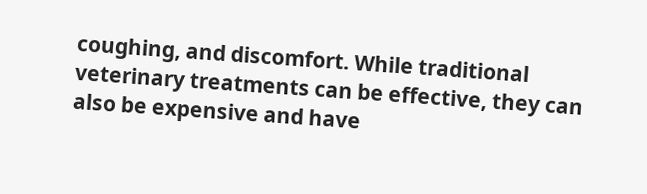coughing, and discomfort. While traditional veterinary treatments can be effective, they can also be expensive and have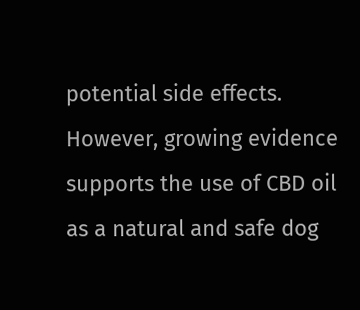potential side effects. However, growing evidence supports the use of CBD oil as a natural and safe dog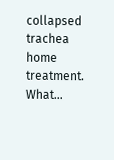collapsed trachea home treatment. What…